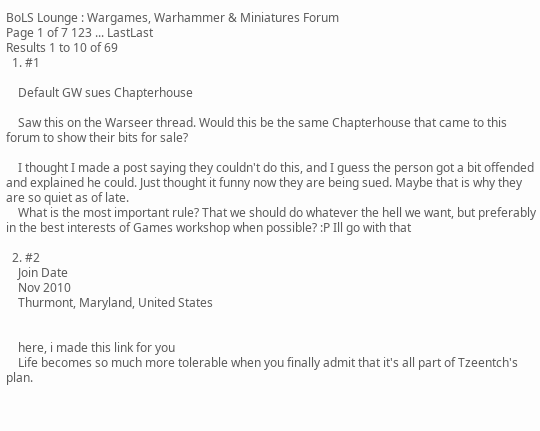BoLS Lounge : Wargames, Warhammer & Miniatures Forum
Page 1 of 7 123 ... LastLast
Results 1 to 10 of 69
  1. #1

    Default GW sues Chapterhouse

    Saw this on the Warseer thread. Would this be the same Chapterhouse that came to this forum to show their bits for sale?

    I thought I made a post saying they couldn't do this, and I guess the person got a bit offended and explained he could. Just thought it funny now they are being sued. Maybe that is why they are so quiet as of late.
    What is the most important rule? That we should do whatever the hell we want, but preferably in the best interests of Games workshop when possible? :P Ill go with that

  2. #2
    Join Date
    Nov 2010
    Thurmont, Maryland, United States


    here, i made this link for you
    Life becomes so much more tolerable when you finally admit that it's all part of Tzeentch's plan.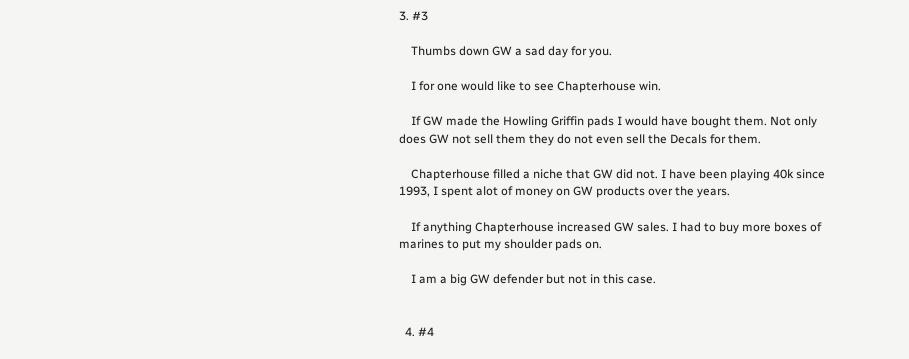3. #3

    Thumbs down GW a sad day for you.

    I for one would like to see Chapterhouse win.

    If GW made the Howling Griffin pads I would have bought them. Not only does GW not sell them they do not even sell the Decals for them.

    Chapterhouse filled a niche that GW did not. I have been playing 40k since 1993, I spent alot of money on GW products over the years.

    If anything Chapterhouse increased GW sales. I had to buy more boxes of marines to put my shoulder pads on.

    I am a big GW defender but not in this case.


  4. #4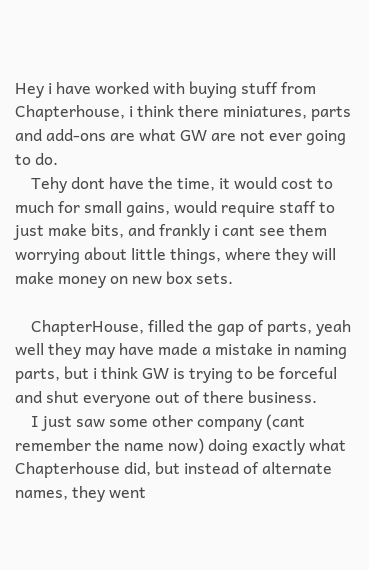Hey i have worked with buying stuff from Chapterhouse, i think there miniatures, parts and add-ons are what GW are not ever going to do.
    Tehy dont have the time, it would cost to much for small gains, would require staff to just make bits, and frankly i cant see them worrying about little things, where they will make money on new box sets.

    ChapterHouse, filled the gap of parts, yeah well they may have made a mistake in naming parts, but i think GW is trying to be forceful and shut everyone out of there business.
    I just saw some other company (cant remember the name now) doing exactly what Chapterhouse did, but instead of alternate names, they went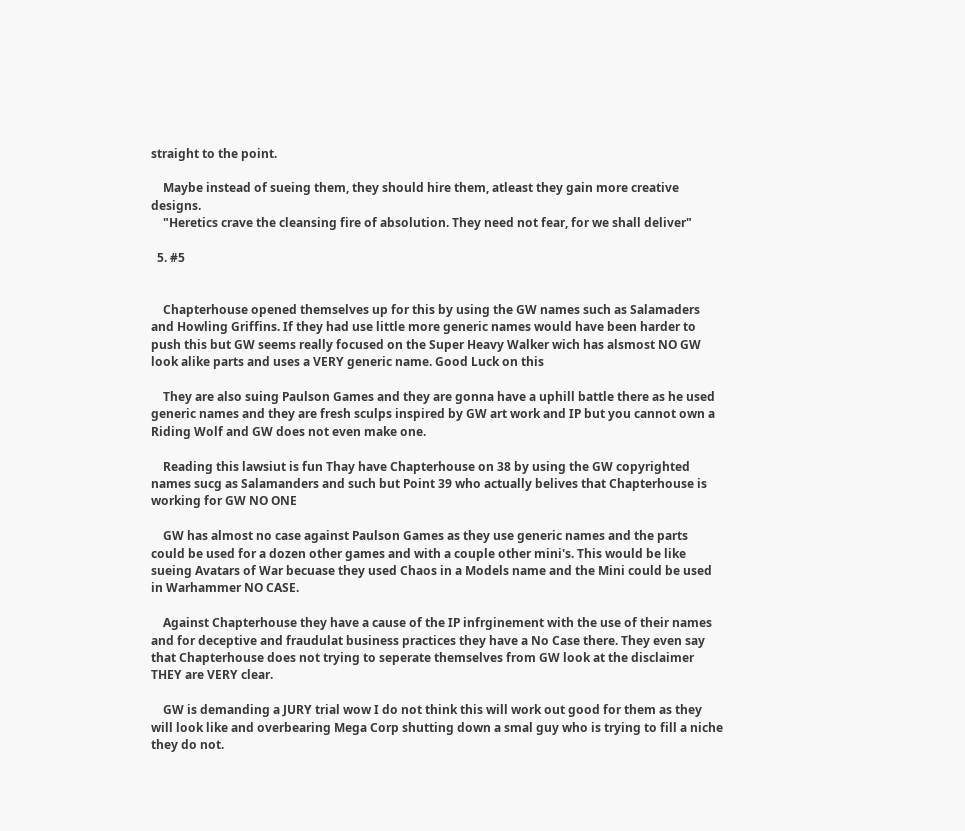straight to the point.

    Maybe instead of sueing them, they should hire them, atleast they gain more creative designs.
    "Heretics crave the cleansing fire of absolution. They need not fear, for we shall deliver"

  5. #5


    Chapterhouse opened themselves up for this by using the GW names such as Salamaders and Howling Griffins. If they had use little more generic names would have been harder to push this but GW seems really focused on the Super Heavy Walker wich has alsmost NO GW look alike parts and uses a VERY generic name. Good Luck on this

    They are also suing Paulson Games and they are gonna have a uphill battle there as he used generic names and they are fresh sculps inspired by GW art work and IP but you cannot own a Riding Wolf and GW does not even make one.

    Reading this lawsiut is fun Thay have Chapterhouse on 38 by using the GW copyrighted names sucg as Salamanders and such but Point 39 who actually belives that Chapterhouse is working for GW NO ONE

    GW has almost no case against Paulson Games as they use generic names and the parts could be used for a dozen other games and with a couple other mini's. This would be like sueing Avatars of War becuase they used Chaos in a Models name and the Mini could be used in Warhammer NO CASE.

    Against Chapterhouse they have a cause of the IP infrginement with the use of their names and for deceptive and fraudulat business practices they have a No Case there. They even say that Chapterhouse does not trying to seperate themselves from GW look at the disclaimer THEY are VERY clear.

    GW is demanding a JURY trial wow I do not think this will work out good for them as they will look like and overbearing Mega Corp shutting down a smal guy who is trying to fill a niche they do not.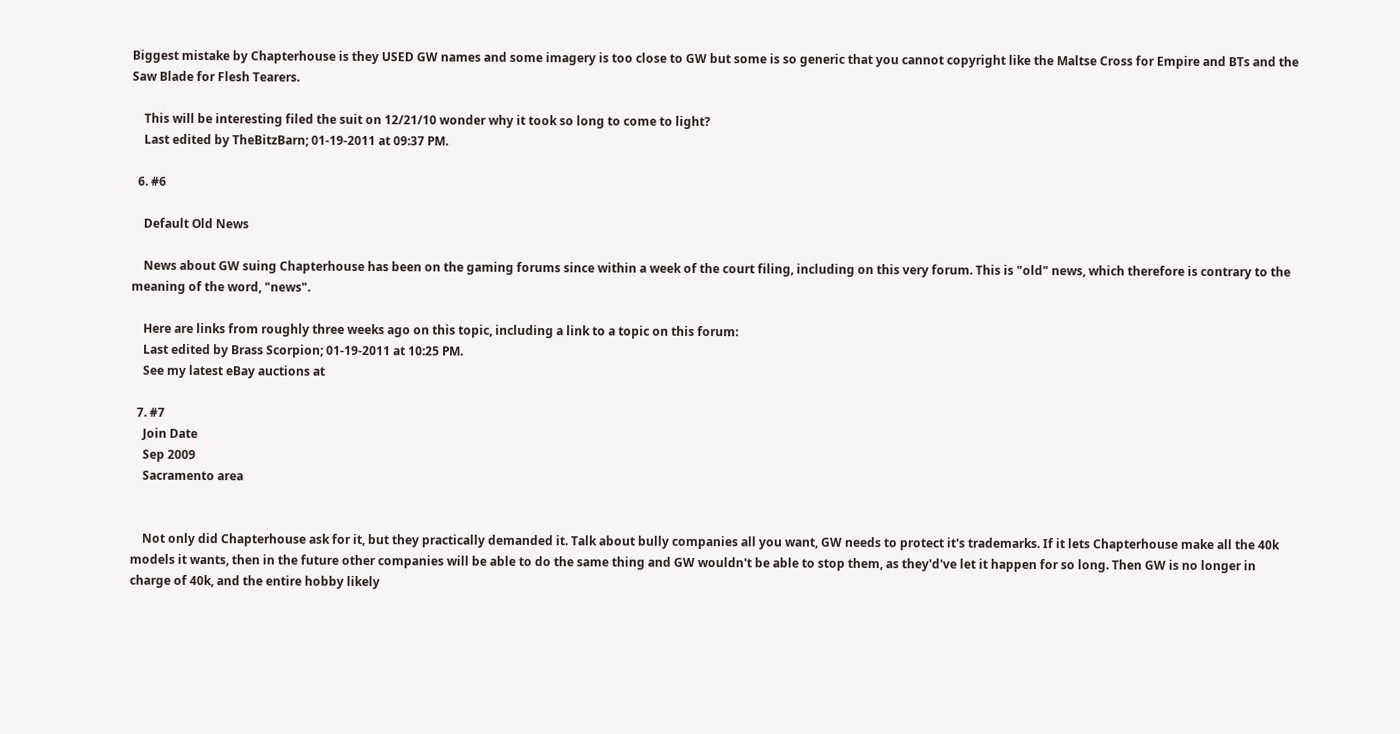Biggest mistake by Chapterhouse is they USED GW names and some imagery is too close to GW but some is so generic that you cannot copyright like the Maltse Cross for Empire and BTs and the Saw Blade for Flesh Tearers.

    This will be interesting filed the suit on 12/21/10 wonder why it took so long to come to light?
    Last edited by TheBitzBarn; 01-19-2011 at 09:37 PM.

  6. #6

    Default Old News

    News about GW suing Chapterhouse has been on the gaming forums since within a week of the court filing, including on this very forum. This is "old" news, which therefore is contrary to the meaning of the word, "news".

    Here are links from roughly three weeks ago on this topic, including a link to a topic on this forum:
    Last edited by Brass Scorpion; 01-19-2011 at 10:25 PM.
    See my latest eBay auctions at

  7. #7
    Join Date
    Sep 2009
    Sacramento area


    Not only did Chapterhouse ask for it, but they practically demanded it. Talk about bully companies all you want, GW needs to protect it's trademarks. If it lets Chapterhouse make all the 40k models it wants, then in the future other companies will be able to do the same thing and GW wouldn't be able to stop them, as they'd've let it happen for so long. Then GW is no longer in charge of 40k, and the entire hobby likely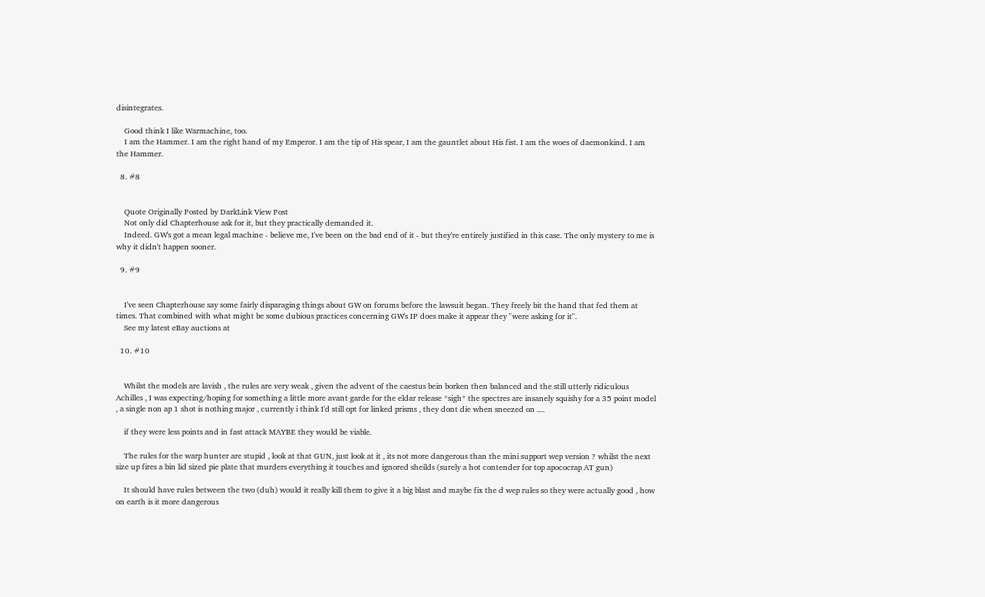disintegrates.

    Good think I like Warmachine, too.
    I am the Hammer. I am the right hand of my Emperor. I am the tip of His spear, I am the gauntlet about His fist. I am the woes of daemonkind. I am the Hammer.

  8. #8


    Quote Originally Posted by DarkLink View Post
    Not only did Chapterhouse ask for it, but they practically demanded it.
    Indeed. GW's got a mean legal machine - believe me, I've been on the bad end of it - but they're entirely justified in this case. The only mystery to me is why it didn't happen sooner.

  9. #9


    I've seen Chapterhouse say some fairly disparaging things about GW on forums before the lawsuit began. They freely bit the hand that fed them at times. That combined with what might be some dubious practices concerning GW's IP does make it appear they "were asking for it".
    See my latest eBay auctions at

  10. #10


    Whilst the models are lavish , the rules are very weak , given the advent of the caestus bein borken then balanced and the still utterly ridiculous Achilles , I was expecting/hoping for something a little more avant garde for the eldar release *sigh* the spectres are insanely squishy for a 35 point model , a single non ap 1 shot is nothing major , currently i think I'd still opt for linked prisms , they dont die when sneezed on ....

    if they were less points and in fast attack MAYBE they would be viable.

    The rules for the warp hunter are stupid , look at that GUN, just look at it , its not more dangerous than the mini support wep version ? whilst the next size up fires a bin lid sized pie plate that murders everything it touches and ignored sheilds (surely a hot contender for top apococrap AT gun)

    It should have rules between the two (duh) would it really kill them to give it a big blast and maybe fix the d wep rules so they were actually good , how on earth is it more dangerous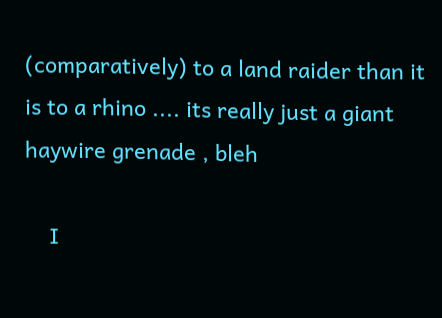(comparatively) to a land raider than it is to a rhino .... its really just a giant haywire grenade , bleh

    I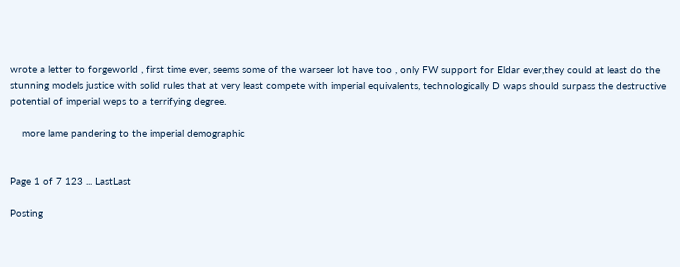wrote a letter to forgeworld , first time ever, seems some of the warseer lot have too , only FW support for Eldar ever,they could at least do the stunning models justice with solid rules that at very least compete with imperial equivalents, technologically D waps should surpass the destructive potential of imperial weps to a terrifying degree.

    more lame pandering to the imperial demographic


Page 1 of 7 123 ... LastLast

Posting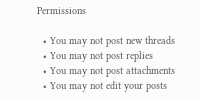Permissions

  • You may not post new threads
  • You may not post replies
  • You may not post attachments
  • You may not edit your posts